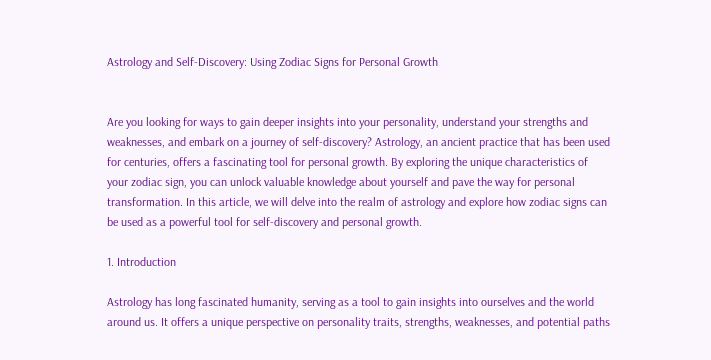Astrology and Self-Discovery: Using Zodiac Signs for Personal Growth


Are you looking for ways to gain deeper insights into your personality, understand your strengths and weaknesses, and embark on a journey of self-discovery? Astrology, an ancient practice that has been used for centuries, offers a fascinating tool for personal growth. By exploring the unique characteristics of your zodiac sign, you can unlock valuable knowledge about yourself and pave the way for personal transformation. In this article, we will delve into the realm of astrology and explore how zodiac signs can be used as a powerful tool for self-discovery and personal growth.

1. Introduction

Astrology has long fascinated humanity, serving as a tool to gain insights into ourselves and the world around us. It offers a unique perspective on personality traits, strengths, weaknesses, and potential paths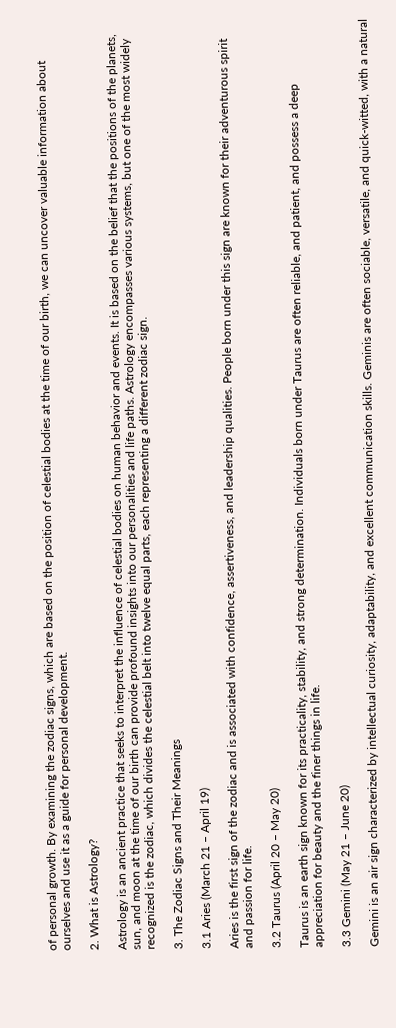of personal growth. By examining the zodiac signs, which are based on the position of celestial bodies at the time of our birth, we can uncover valuable information about ourselves and use it as a guide for personal development.

2. What is Astrology?

Astrology is an ancient practice that seeks to interpret the influence of celestial bodies on human behavior and events. It is based on the belief that the positions of the planets, sun, and moon at the time of our birth can provide profound insights into our personalities and life paths. Astrology encompasses various systems, but one of the most widely recognized is the zodiac, which divides the celestial belt into twelve equal parts, each representing a different zodiac sign.

3. The Zodiac Signs and Their Meanings

3.1 Aries (March 21 – April 19)

Aries is the first sign of the zodiac and is associated with confidence, assertiveness, and leadership qualities. People born under this sign are known for their adventurous spirit and passion for life.

3.2 Taurus (April 20 – May 20)

Taurus is an earth sign known for its practicality, stability, and strong determination. Individuals born under Taurus are often reliable, and patient, and possess a deep appreciation for beauty and the finer things in life.

3.3 Gemini (May 21 – June 20)

Gemini is an air sign characterized by intellectual curiosity, adaptability, and excellent communication skills. Geminis are often sociable, versatile, and quick-witted, with a natural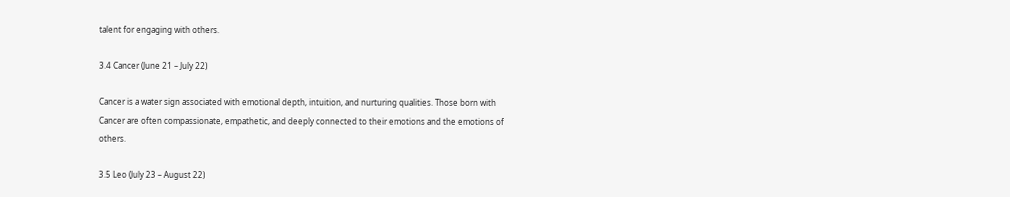talent for engaging with others.

3.4 Cancer (June 21 – July 22)

Cancer is a water sign associated with emotional depth, intuition, and nurturing qualities. Those born with Cancer are often compassionate, empathetic, and deeply connected to their emotions and the emotions of others.

3.5 Leo (July 23 – August 22)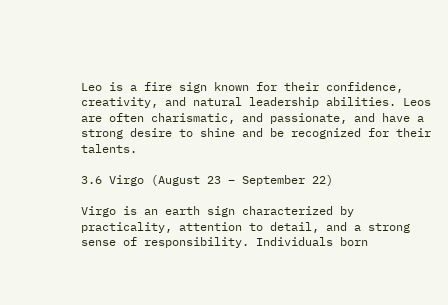Leo is a fire sign known for their confidence, creativity, and natural leadership abilities. Leos are often charismatic, and passionate, and have a strong desire to shine and be recognized for their talents.

3.6 Virgo (August 23 – September 22)

Virgo is an earth sign characterized by practicality, attention to detail, and a strong sense of responsibility. Individuals born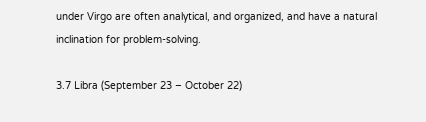under Virgo are often analytical, and organized, and have a natural inclination for problem-solving.

3.7 Libra (September 23 – October 22)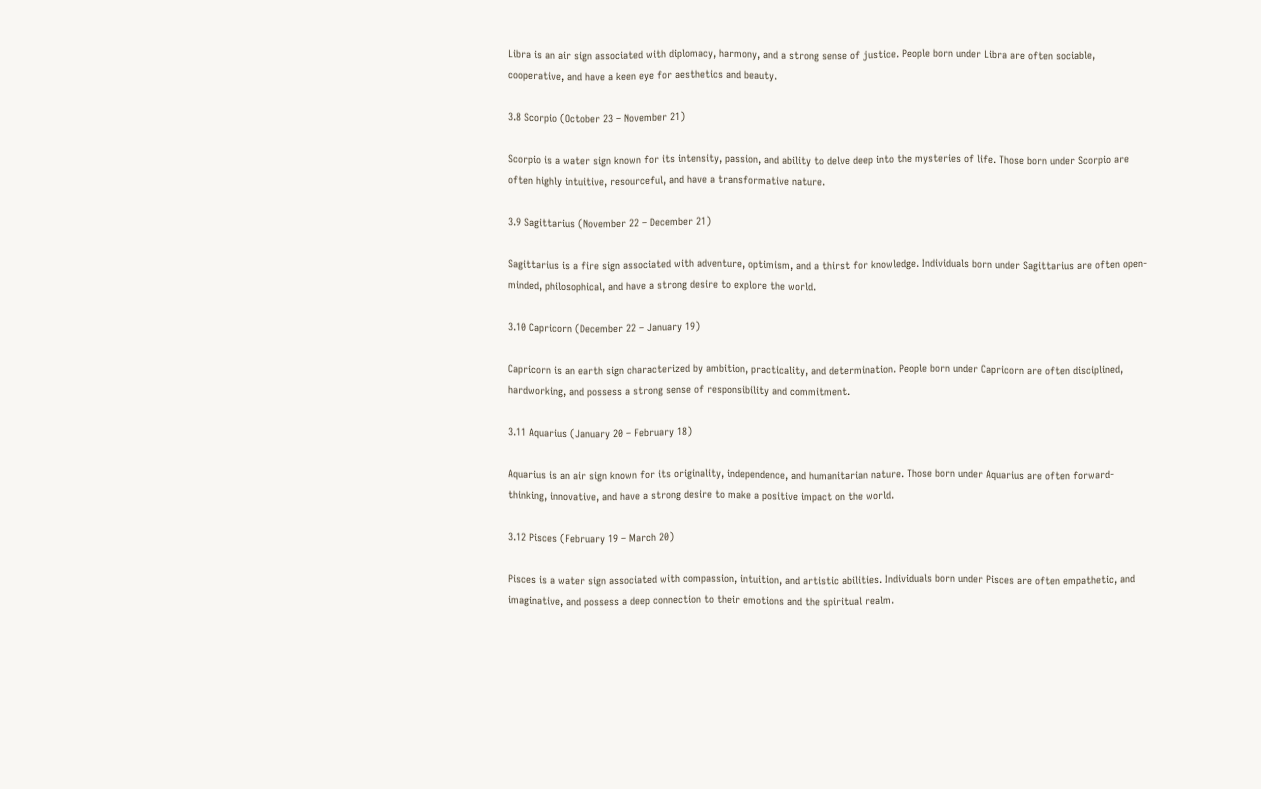Libra is an air sign associated with diplomacy, harmony, and a strong sense of justice. People born under Libra are often sociable, cooperative, and have a keen eye for aesthetics and beauty.

3.8 Scorpio (October 23 – November 21)

Scorpio is a water sign known for its intensity, passion, and ability to delve deep into the mysteries of life. Those born under Scorpio are often highly intuitive, resourceful, and have a transformative nature.

3.9 Sagittarius (November 22 – December 21)

Sagittarius is a fire sign associated with adventure, optimism, and a thirst for knowledge. Individuals born under Sagittarius are often open-minded, philosophical, and have a strong desire to explore the world.

3.10 Capricorn (December 22 – January 19)

Capricorn is an earth sign characterized by ambition, practicality, and determination. People born under Capricorn are often disciplined, hardworking, and possess a strong sense of responsibility and commitment.

3.11 Aquarius (January 20 – February 18)

Aquarius is an air sign known for its originality, independence, and humanitarian nature. Those born under Aquarius are often forward-thinking, innovative, and have a strong desire to make a positive impact on the world.

3.12 Pisces (February 19 – March 20)

Pisces is a water sign associated with compassion, intuition, and artistic abilities. Individuals born under Pisces are often empathetic, and imaginative, and possess a deep connection to their emotions and the spiritual realm.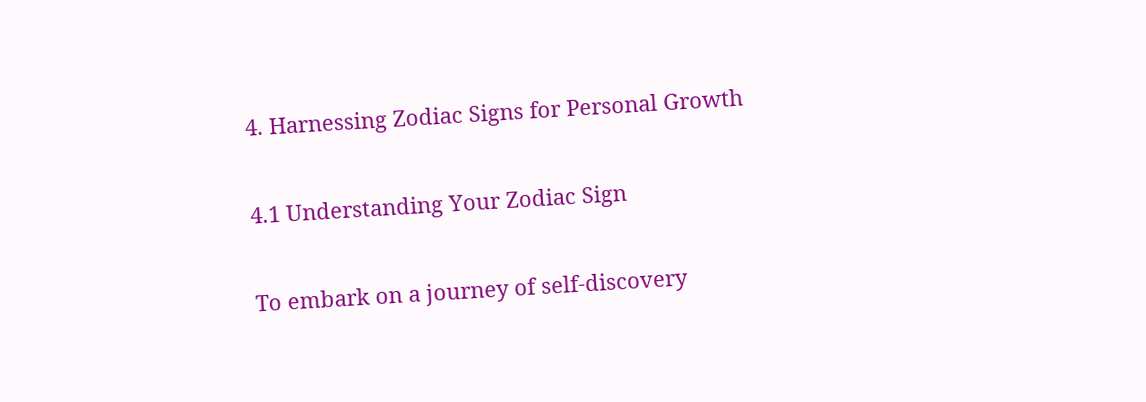4. Harnessing Zodiac Signs for Personal Growth

4.1 Understanding Your Zodiac Sign

To embark on a journey of self-discovery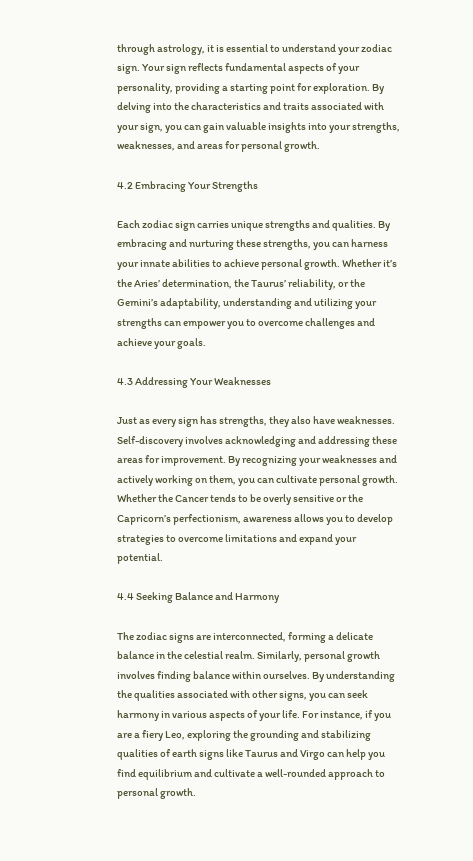through astrology, it is essential to understand your zodiac sign. Your sign reflects fundamental aspects of your personality, providing a starting point for exploration. By delving into the characteristics and traits associated with your sign, you can gain valuable insights into your strengths, weaknesses, and areas for personal growth.

4.2 Embracing Your Strengths

Each zodiac sign carries unique strengths and qualities. By embracing and nurturing these strengths, you can harness your innate abilities to achieve personal growth. Whether it’s the Aries’ determination, the Taurus’ reliability, or the Gemini’s adaptability, understanding and utilizing your strengths can empower you to overcome challenges and achieve your goals.

4.3 Addressing Your Weaknesses

Just as every sign has strengths, they also have weaknesses. Self-discovery involves acknowledging and addressing these areas for improvement. By recognizing your weaknesses and actively working on them, you can cultivate personal growth. Whether the Cancer tends to be overly sensitive or the Capricorn’s perfectionism, awareness allows you to develop strategies to overcome limitations and expand your potential.

4.4 Seeking Balance and Harmony

The zodiac signs are interconnected, forming a delicate balance in the celestial realm. Similarly, personal growth involves finding balance within ourselves. By understanding the qualities associated with other signs, you can seek harmony in various aspects of your life. For instance, if you are a fiery Leo, exploring the grounding and stabilizing qualities of earth signs like Taurus and Virgo can help you find equilibrium and cultivate a well-rounded approach to personal growth.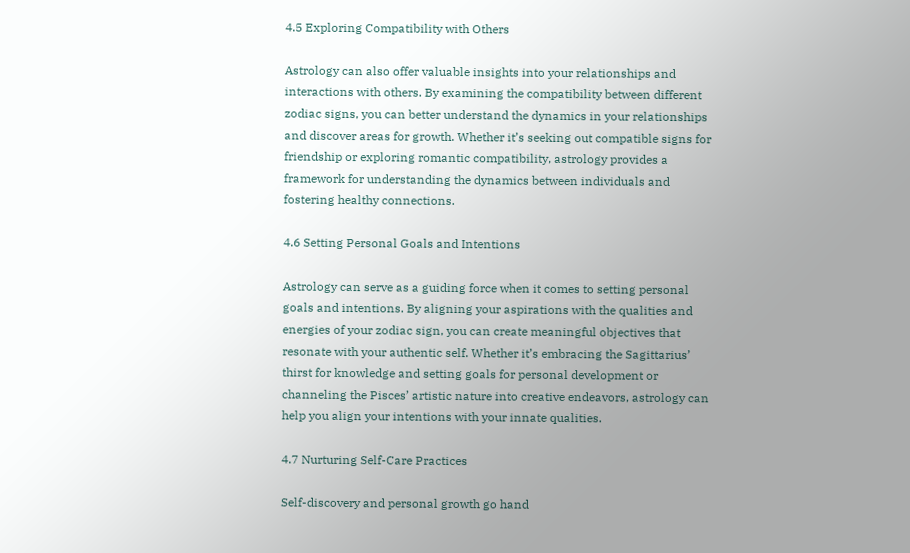4.5 Exploring Compatibility with Others

Astrology can also offer valuable insights into your relationships and interactions with others. By examining the compatibility between different zodiac signs, you can better understand the dynamics in your relationships and discover areas for growth. Whether it’s seeking out compatible signs for friendship or exploring romantic compatibility, astrology provides a framework for understanding the dynamics between individuals and fostering healthy connections.

4.6 Setting Personal Goals and Intentions

Astrology can serve as a guiding force when it comes to setting personal goals and intentions. By aligning your aspirations with the qualities and energies of your zodiac sign, you can create meaningful objectives that resonate with your authentic self. Whether it’s embracing the Sagittarius’ thirst for knowledge and setting goals for personal development or channeling the Pisces’ artistic nature into creative endeavors, astrology can help you align your intentions with your innate qualities.

4.7 Nurturing Self-Care Practices

Self-discovery and personal growth go hand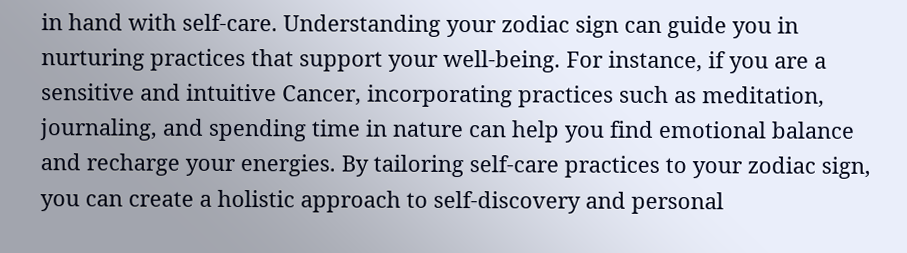in hand with self-care. Understanding your zodiac sign can guide you in nurturing practices that support your well-being. For instance, if you are a sensitive and intuitive Cancer, incorporating practices such as meditation, journaling, and spending time in nature can help you find emotional balance and recharge your energies. By tailoring self-care practices to your zodiac sign, you can create a holistic approach to self-discovery and personal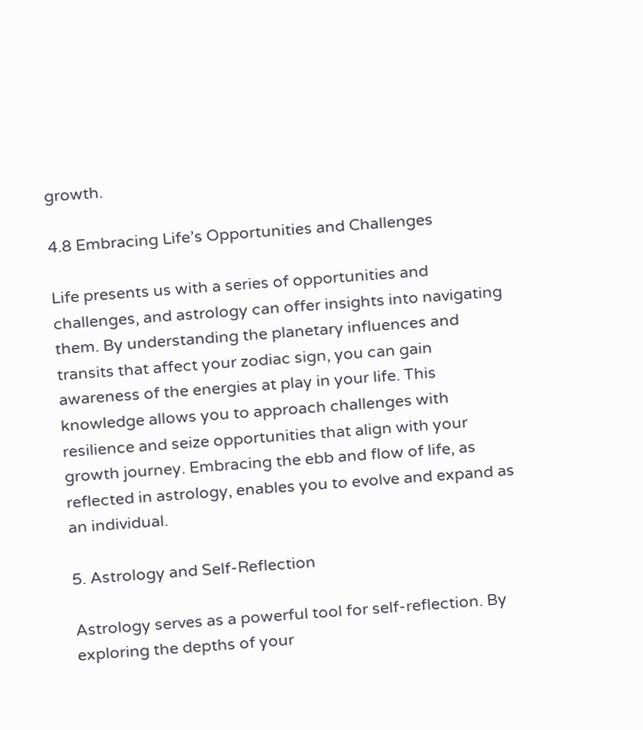growth.

4.8 Embracing Life’s Opportunities and Challenges

Life presents us with a series of opportunities and challenges, and astrology can offer insights into navigating them. By understanding the planetary influences and transits that affect your zodiac sign, you can gain awareness of the energies at play in your life. This knowledge allows you to approach challenges with resilience and seize opportunities that align with your growth journey. Embracing the ebb and flow of life, as reflected in astrology, enables you to evolve and expand as an individual.

5. Astrology and Self-Reflection

Astrology serves as a powerful tool for self-reflection. By exploring the depths of your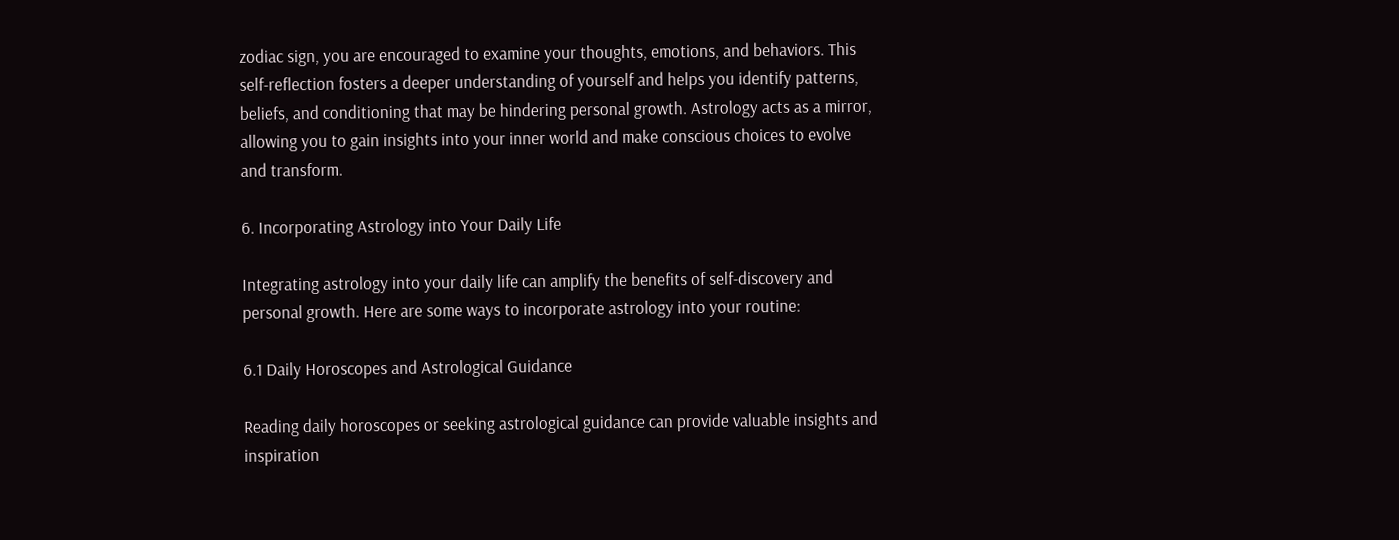zodiac sign, you are encouraged to examine your thoughts, emotions, and behaviors. This self-reflection fosters a deeper understanding of yourself and helps you identify patterns, beliefs, and conditioning that may be hindering personal growth. Astrology acts as a mirror, allowing you to gain insights into your inner world and make conscious choices to evolve and transform.

6. Incorporating Astrology into Your Daily Life

Integrating astrology into your daily life can amplify the benefits of self-discovery and personal growth. Here are some ways to incorporate astrology into your routine:

6.1 Daily Horoscopes and Astrological Guidance

Reading daily horoscopes or seeking astrological guidance can provide valuable insights and inspiration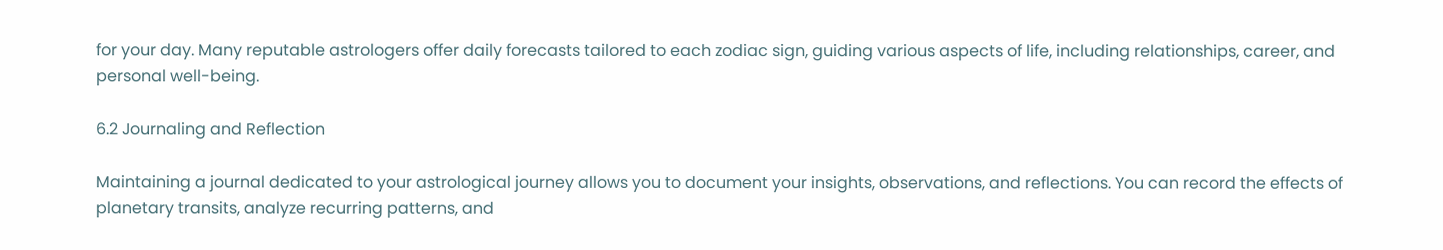for your day. Many reputable astrologers offer daily forecasts tailored to each zodiac sign, guiding various aspects of life, including relationships, career, and personal well-being.

6.2 Journaling and Reflection

Maintaining a journal dedicated to your astrological journey allows you to document your insights, observations, and reflections. You can record the effects of planetary transits, analyze recurring patterns, and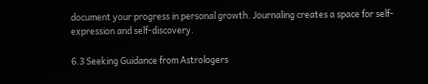document your progress in personal growth. Journaling creates a space for self-expression and self-discovery.

6.3 Seeking Guidance from Astrologers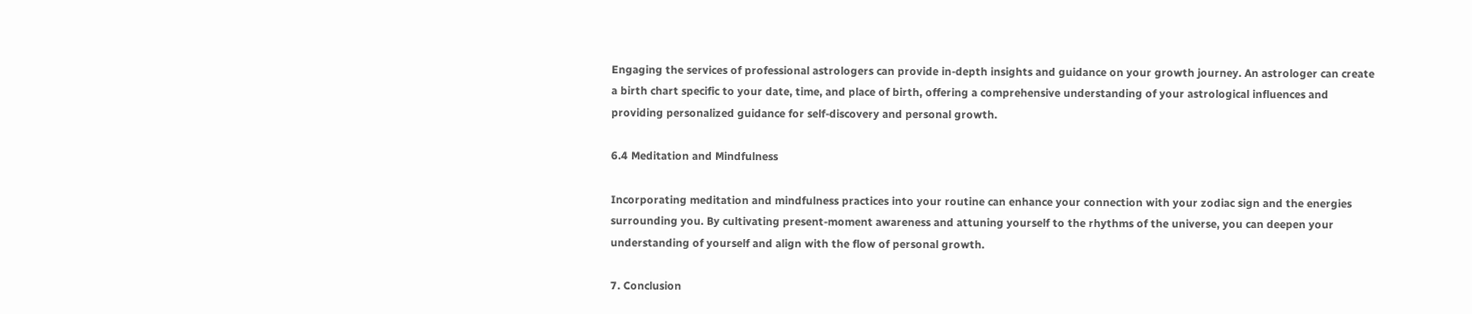Engaging the services of professional astrologers can provide in-depth insights and guidance on your growth journey. An astrologer can create a birth chart specific to your date, time, and place of birth, offering a comprehensive understanding of your astrological influences and providing personalized guidance for self-discovery and personal growth.

6.4 Meditation and Mindfulness

Incorporating meditation and mindfulness practices into your routine can enhance your connection with your zodiac sign and the energies surrounding you. By cultivating present-moment awareness and attuning yourself to the rhythms of the universe, you can deepen your understanding of yourself and align with the flow of personal growth.

7. Conclusion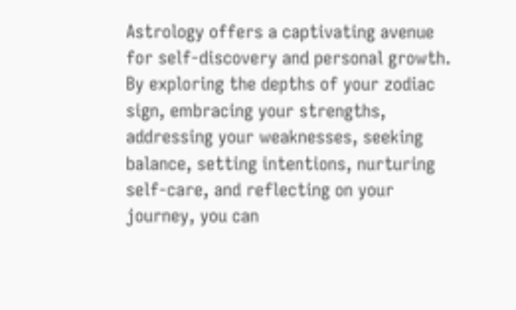Astrology offers a captivating avenue for self-discovery and personal growth. By exploring the depths of your zodiac sign, embracing your strengths, addressing your weaknesses, seeking balance, setting intentions, nurturing self-care, and reflecting on your journey, you can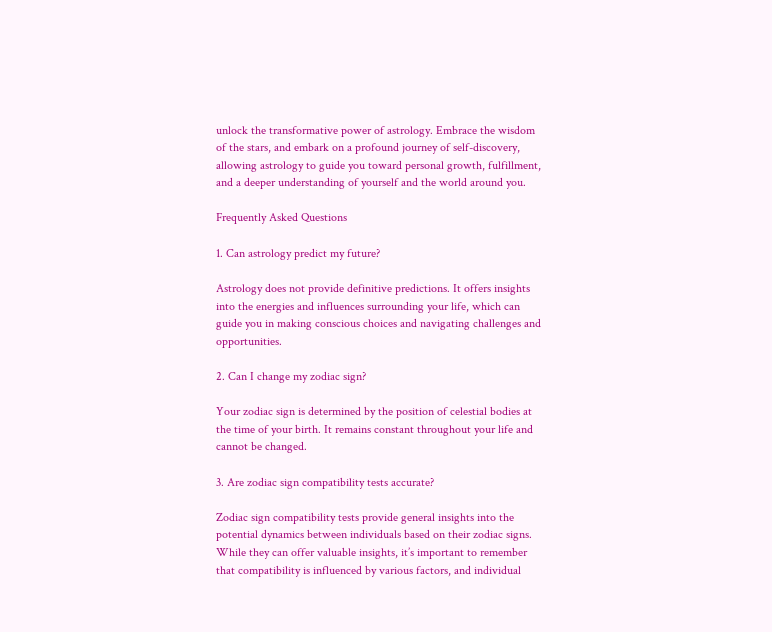unlock the transformative power of astrology. Embrace the wisdom of the stars, and embark on a profound journey of self-discovery, allowing astrology to guide you toward personal growth, fulfillment, and a deeper understanding of yourself and the world around you.

Frequently Asked Questions

1. Can astrology predict my future?

Astrology does not provide definitive predictions. It offers insights into the energies and influences surrounding your life, which can guide you in making conscious choices and navigating challenges and opportunities.

2. Can I change my zodiac sign?

Your zodiac sign is determined by the position of celestial bodies at the time of your birth. It remains constant throughout your life and cannot be changed.

3. Are zodiac sign compatibility tests accurate?

Zodiac sign compatibility tests provide general insights into the potential dynamics between individuals based on their zodiac signs. While they can offer valuable insights, it’s important to remember that compatibility is influenced by various factors, and individual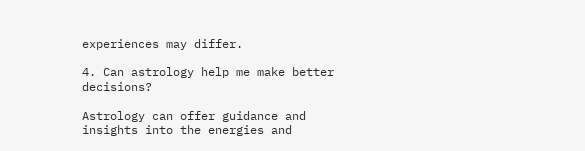experiences may differ.

4. Can astrology help me make better decisions?

Astrology can offer guidance and insights into the energies and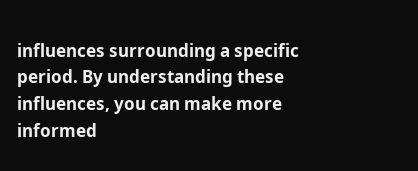influences surrounding a specific period. By understanding these influences, you can make more informed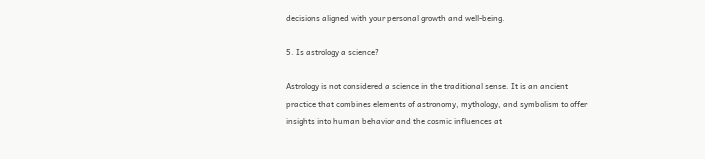decisions aligned with your personal growth and well-being.

5. Is astrology a science?

Astrology is not considered a science in the traditional sense. It is an ancient practice that combines elements of astronomy, mythology, and symbolism to offer insights into human behavior and the cosmic influences at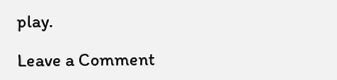play.

Leave a Comment